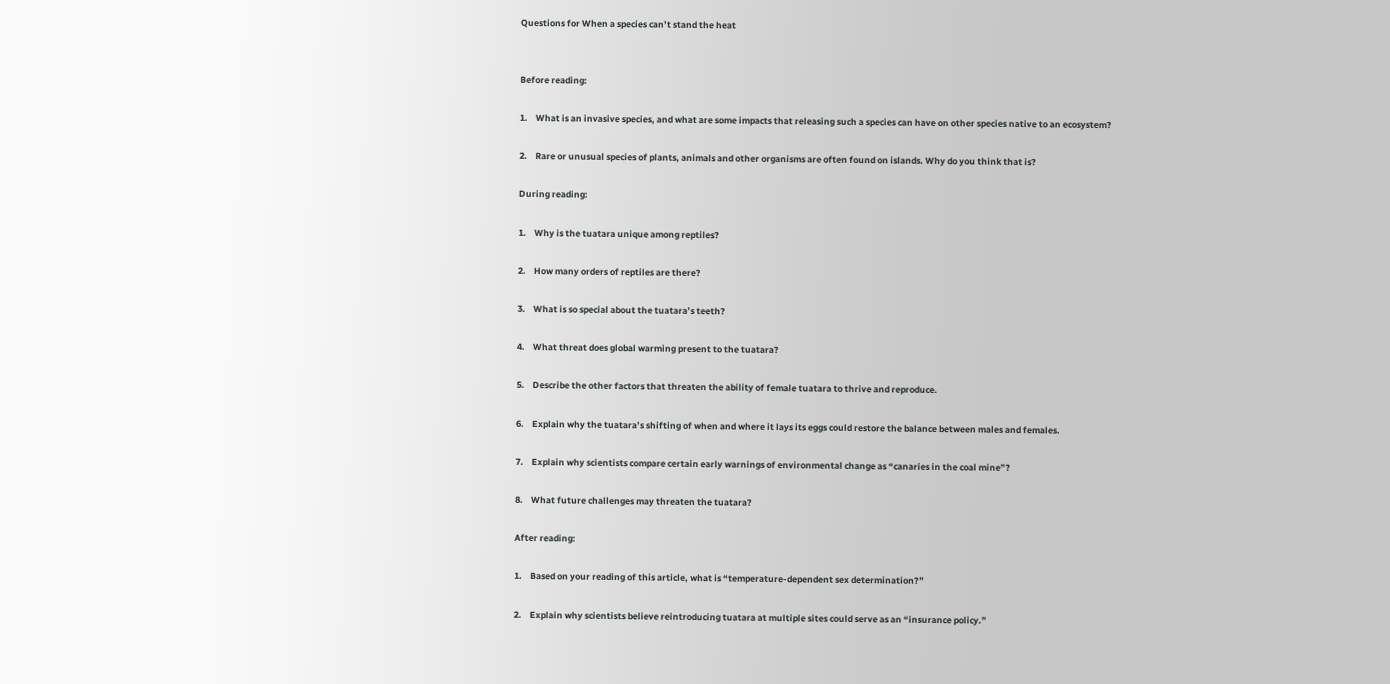Questions for When a species can’t stand the heat


Before reading:

1.    What is an invasive species, and what are some impacts that releasing such a species can have on other species native to an ecosystem?

2.    Rare or unusual species of plants, animals and other organisms are often found on islands. Why do you think that is?

During reading:

1.    Why is the tuatara unique among reptiles?

2.    How many orders of reptiles are there?

3.    What is so special about the tuatara’s teeth?

4.    What threat does global warming present to the tuatara?

5.    Describe the other factors that threaten the ability of female tuatara to thrive and reproduce.

6.    Explain why the tuatara’s shifting of when and where it lays its eggs could restore the balance between males and females.

7.    Explain why scientists compare certain early warnings of environmental change as “canaries in the coal mine”?

8.    What future challenges may threaten the tuatara?

After reading:

1.    Based on your reading of this article, what is “temperature-dependent sex determination?”

2.    Explain why scientists believe reintroducing tuatara at multiple sites could serve as an “insurance policy.”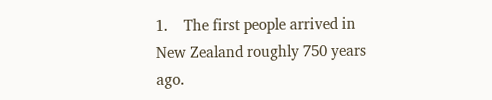1.    The first people arrived in New Zealand roughly 750 years ago.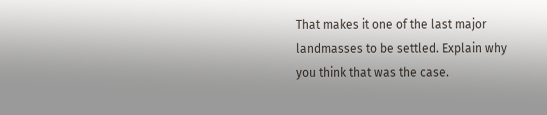That makes it one of the last major landmasses to be settled. Explain why you think that was the case.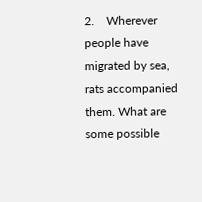2.    Wherever people have migrated by sea, rats accompanied them. What are some possible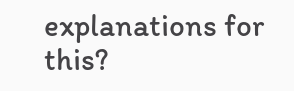explanations for this?